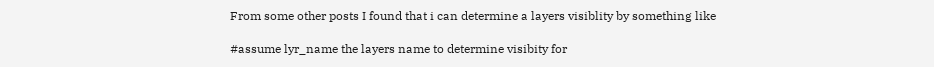From some other posts I found that i can determine a layers visiblity by something like

#assume lyr_name the layers name to determine visibity for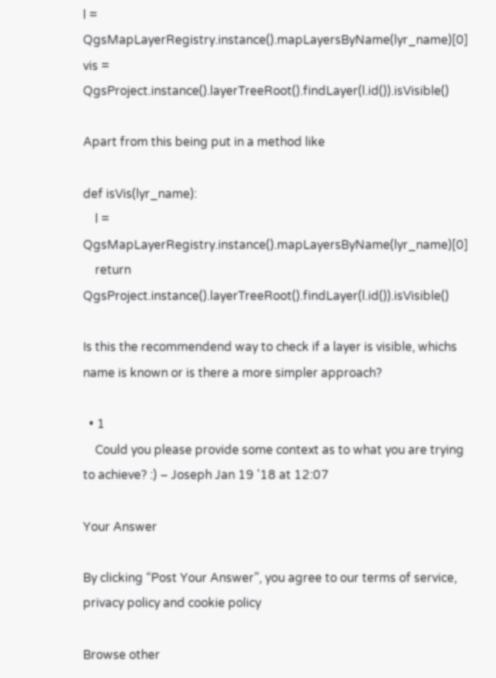l = QgsMapLayerRegistry.instance().mapLayersByName(lyr_name)[0]
vis = QgsProject.instance().layerTreeRoot().findLayer(l.id()).isVisible()

Apart from this being put in a method like

def isVis(lyr_name):
    l = QgsMapLayerRegistry.instance().mapLayersByName(lyr_name)[0]
    return QgsProject.instance().layerTreeRoot().findLayer(l.id()).isVisible()

Is this the recommendend way to check if a layer is visible, whichs name is known or is there a more simpler approach?

  • 1
    Could you please provide some context as to what you are trying to achieve? :) – Joseph Jan 19 '18 at 12:07

Your Answer

By clicking “Post Your Answer”, you agree to our terms of service, privacy policy and cookie policy

Browse other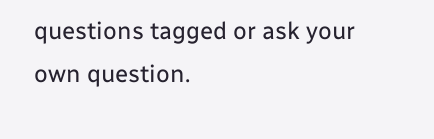questions tagged or ask your own question.